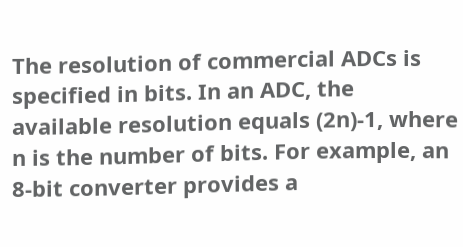The resolution of commercial ADCs is specified in bits. In an ADC, the available resolution equals (2n)-1, where n is the number of bits. For example, an 8-bit converter provides a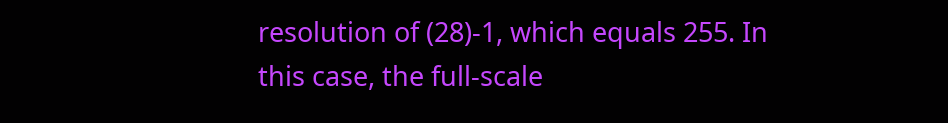resolution of (28)-1, which equals 255. In this case, the full-scale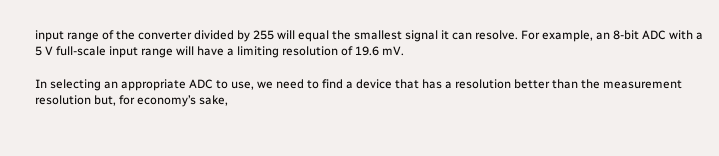input range of the converter divided by 255 will equal the smallest signal it can resolve. For example, an 8-bit ADC with a 5 V full-scale input range will have a limiting resolution of 19.6 mV.

In selecting an appropriate ADC to use, we need to find a device that has a resolution better than the measurement resolution but, for economy’s sake,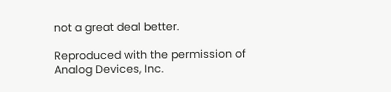not a great deal better.

Reproduced with the permission of Analog Devices, Inc.